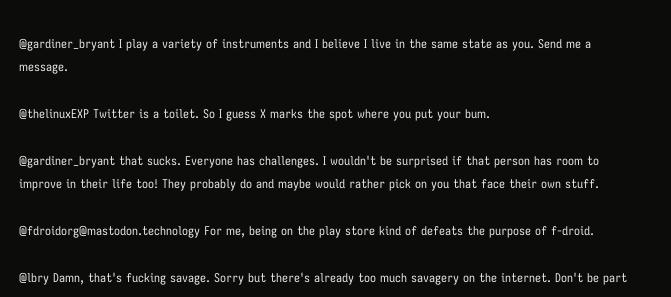@gardiner_bryant I play a variety of instruments and I believe I live in the same state as you. Send me a message.

@thelinuxEXP Twitter is a toilet. So I guess X marks the spot where you put your bum.

@gardiner_bryant that sucks. Everyone has challenges. I wouldn't be surprised if that person has room to improve in their life too! They probably do and maybe would rather pick on you that face their own stuff.

@fdroidorg@mastodon.technology For me, being on the play store kind of defeats the purpose of f-droid.

@lbry Damn, that's fucking savage. Sorry but there's already too much savagery on the internet. Don't be part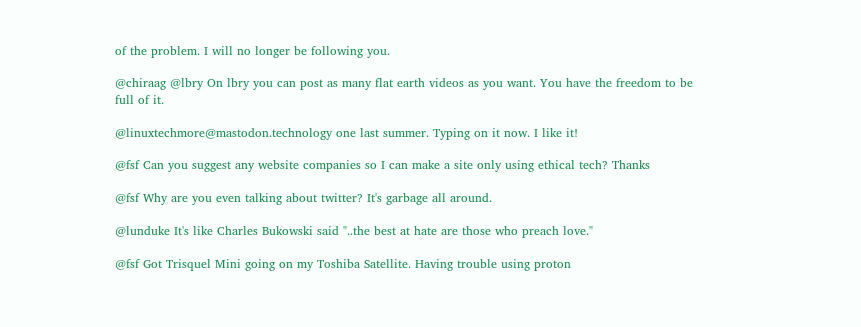of the problem. I will no longer be following you.

@chiraag @lbry On lbry you can post as many flat earth videos as you want. You have the freedom to be full of it.

@linuxtechmore@mastodon.technology one last summer. Typing on it now. I like it!

@fsf Can you suggest any website companies so I can make a site only using ethical tech? Thanks

@fsf Why are you even talking about twitter? It's garbage all around.

@lunduke It's like Charles Bukowski said "..the best at hate are those who preach love."

@fsf Got Trisquel Mini going on my Toshiba Satellite. Having trouble using proton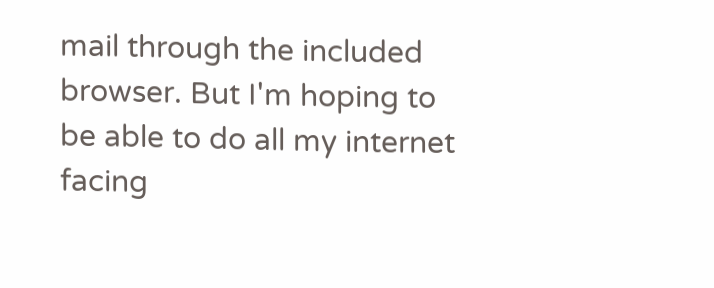mail through the included browser. But I'm hoping to be able to do all my internet facing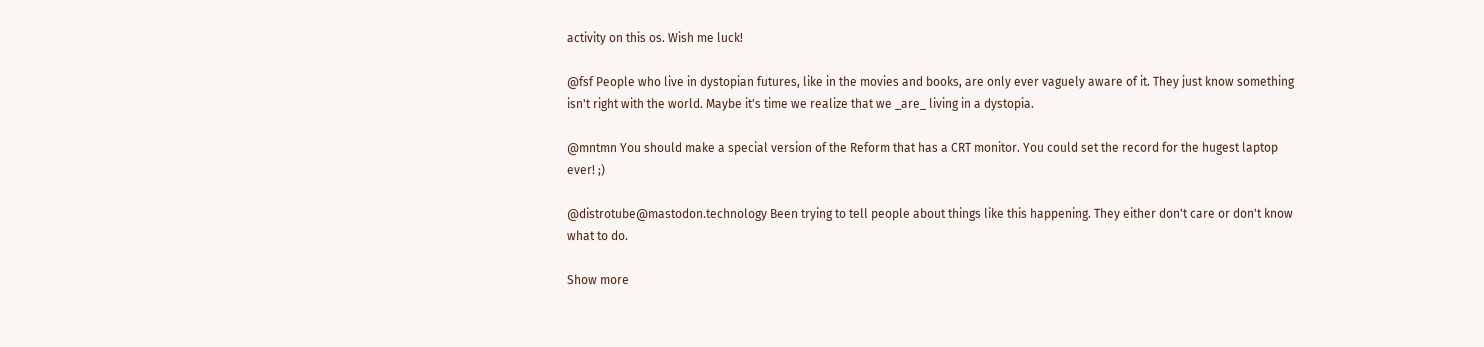activity on this os. Wish me luck!

@fsf People who live in dystopian futures, like in the movies and books, are only ever vaguely aware of it. They just know something isn't right with the world. Maybe it's time we realize that we _are_ living in a dystopia.

@mntmn You should make a special version of the Reform that has a CRT monitor. You could set the record for the hugest laptop ever! ;)

@distrotube@mastodon.technology Been trying to tell people about things like this happening. They either don't care or don't know what to do.

Show more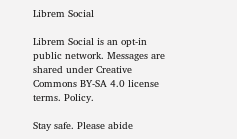Librem Social

Librem Social is an opt-in public network. Messages are shared under Creative Commons BY-SA 4.0 license terms. Policy.

Stay safe. Please abide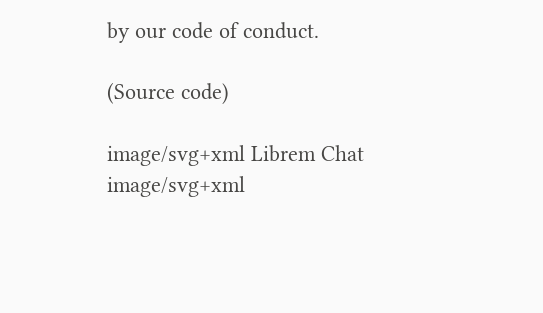by our code of conduct.

(Source code)

image/svg+xml Librem Chat image/svg+xml